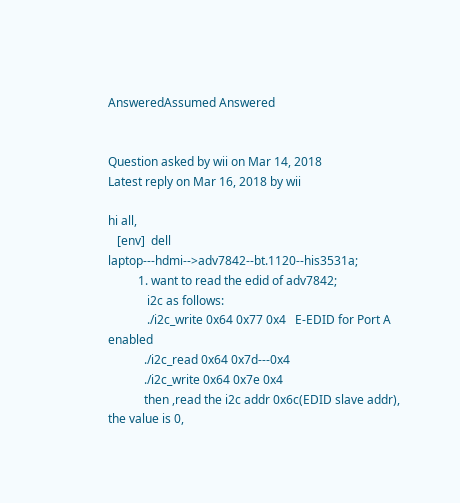AnsweredAssumed Answered


Question asked by wii on Mar 14, 2018
Latest reply on Mar 16, 2018 by wii

hi all,
   [env]  dell laptop---hdmi-->adv7842--bt.1120--his3531a;
          1. want to read the edid of adv7842;
             i2c as follows:
             ./i2c_write 0x64 0x77 0x4   E-EDID for Port A enabled
            ./i2c_read 0x64 0x7d---0x4
            ./i2c_write 0x64 0x7e 0x4
            then ,read the i2c addr 0x6c(EDID slave addr), the value is 0,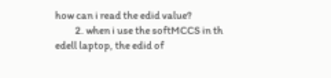how can i read the edid value?
          2. when i use the softMCCS in th edell laptop, the edid of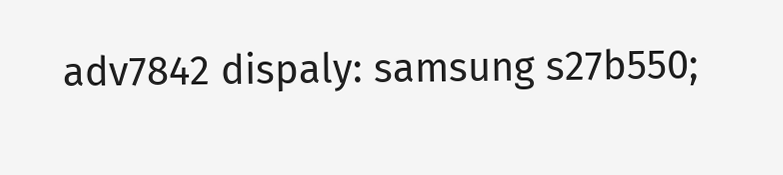adv7842 dispaly: samsung s27b550;